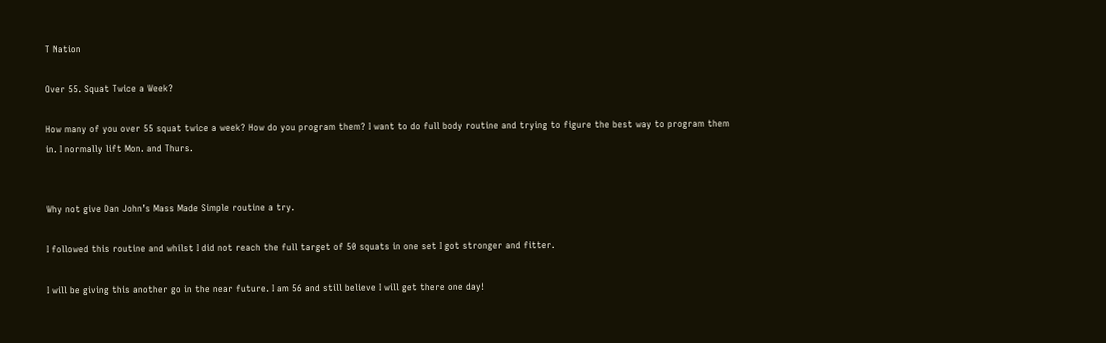T Nation

Over 55. Squat Twice a Week?

How many of you over 55 squat twice a week? How do you program them? I want to do full body routine and trying to figure the best way to program them in. I normally lift Mon. and Thurs.


Why not give Dan John’s Mass Made Simple routine a try.

I followed this routine and whilst I did not reach the full target of 50 squats in one set I got stronger and fitter.

I will be giving this another go in the near future. I am 56 and still believe I will get there one day!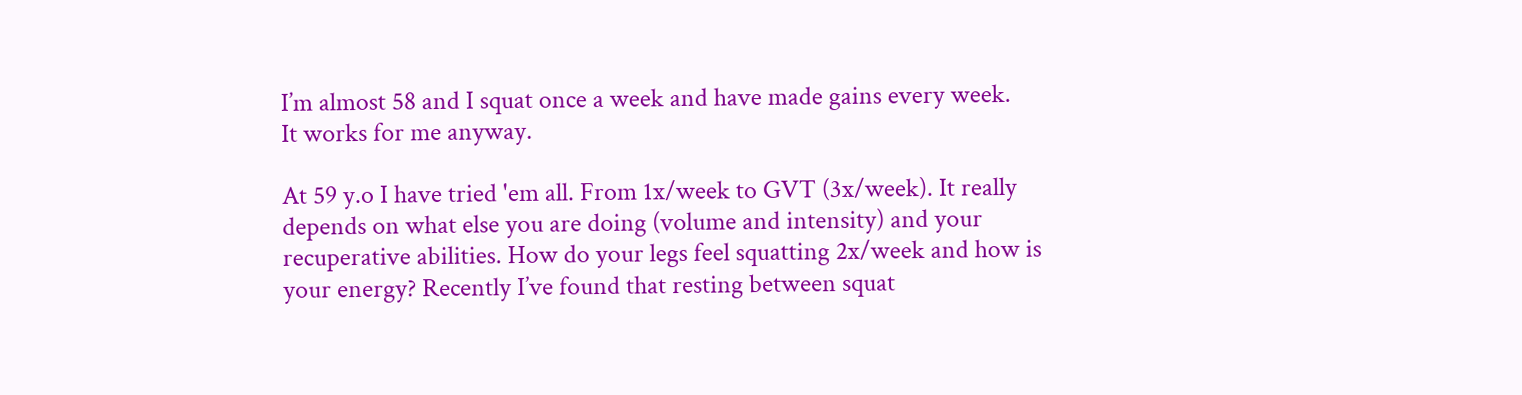I’m almost 58 and I squat once a week and have made gains every week.
It works for me anyway.

At 59 y.o I have tried 'em all. From 1x/week to GVT (3x/week). It really depends on what else you are doing (volume and intensity) and your recuperative abilities. How do your legs feel squatting 2x/week and how is your energy? Recently I’ve found that resting between squat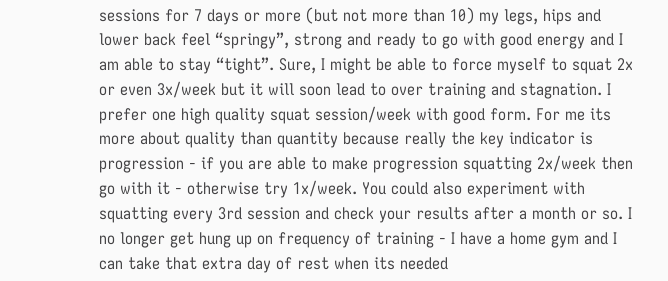sessions for 7 days or more (but not more than 10) my legs, hips and lower back feel “springy”, strong and ready to go with good energy and I am able to stay “tight”. Sure, I might be able to force myself to squat 2x or even 3x/week but it will soon lead to over training and stagnation. I prefer one high quality squat session/week with good form. For me its more about quality than quantity because really the key indicator is progression - if you are able to make progression squatting 2x/week then go with it - otherwise try 1x/week. You could also experiment with squatting every 3rd session and check your results after a month or so. I no longer get hung up on frequency of training - I have a home gym and I can take that extra day of rest when its needed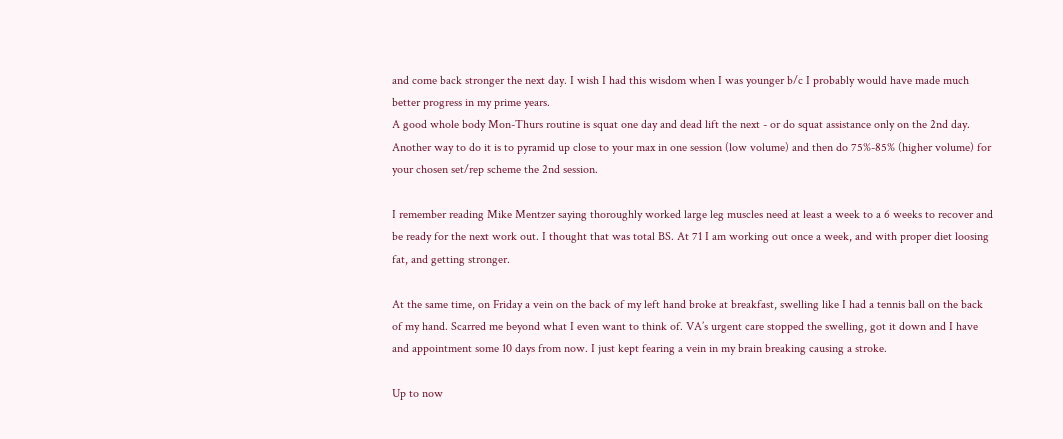and come back stronger the next day. I wish I had this wisdom when I was younger b/c I probably would have made much better progress in my prime years.
A good whole body Mon-Thurs routine is squat one day and dead lift the next - or do squat assistance only on the 2nd day. Another way to do it is to pyramid up close to your max in one session (low volume) and then do 75%-85% (higher volume) for your chosen set/rep scheme the 2nd session.

I remember reading Mike Mentzer saying thoroughly worked large leg muscles need at least a week to a 6 weeks to recover and be ready for the next work out. I thought that was total BS. At 71 I am working out once a week, and with proper diet loosing fat, and getting stronger.

At the same time, on Friday a vein on the back of my left hand broke at breakfast, swelling like I had a tennis ball on the back of my hand. Scarred me beyond what I even want to think of. VA’s urgent care stopped the swelling, got it down and I have and appointment some 10 days from now. I just kept fearing a vein in my brain breaking causing a stroke.

Up to now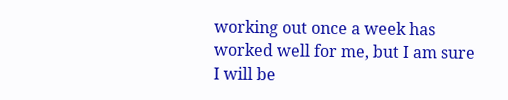working out once a week has worked well for me, but I am sure I will be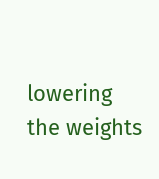lowering the weights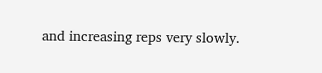and increasing reps very slowly.